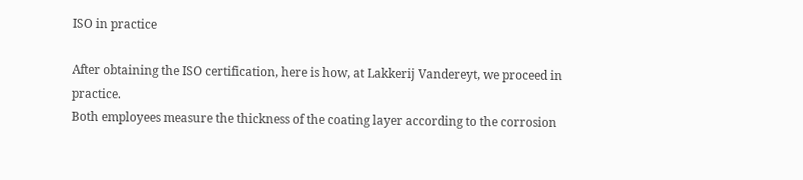ISO in practice

After obtaining the ISO certification, here is how, at Lakkerij Vandereyt, we proceed in practice.
Both employees measure the thickness of the coating layer according to the corrosion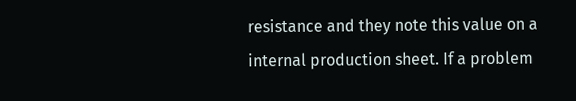resistance and they note this value on a internal production sheet. If a problem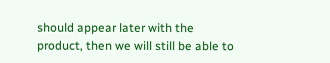should appear later with the product, then we will still be able to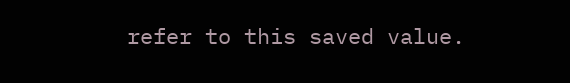refer to this saved value.